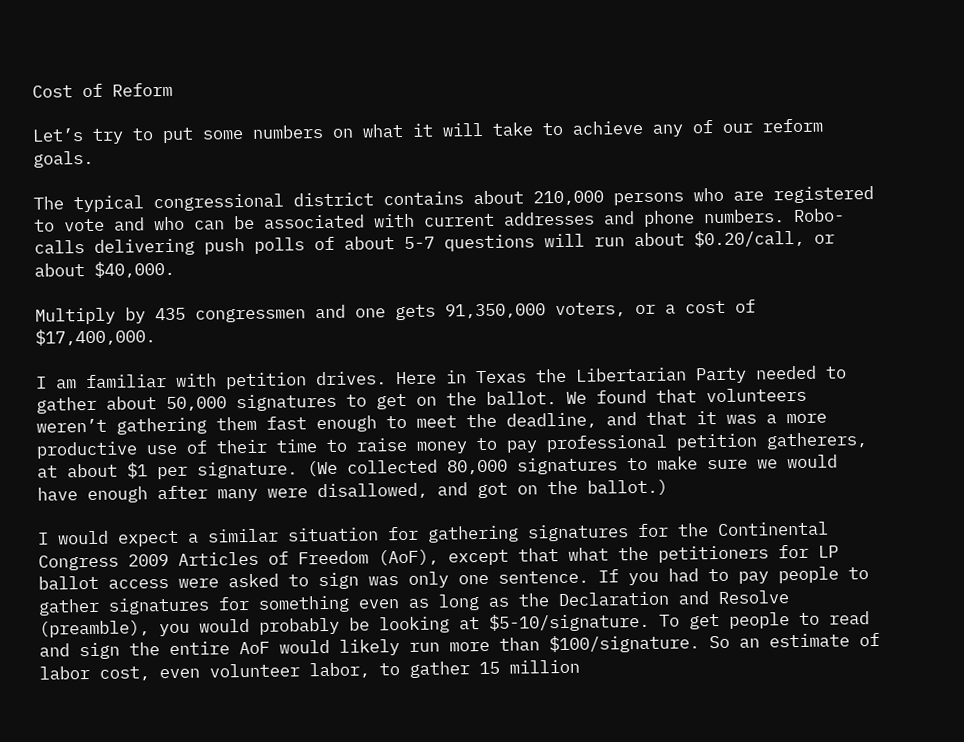Cost of Reform

Let’s try to put some numbers on what it will take to achieve any of our reform goals.

The typical congressional district contains about 210,000 persons who are registered to vote and who can be associated with current addresses and phone numbers. Robo-calls delivering push polls of about 5-7 questions will run about $0.20/call, or about $40,000.

Multiply by 435 congressmen and one gets 91,350,000 voters, or a cost of $17,400,000.

I am familiar with petition drives. Here in Texas the Libertarian Party needed to gather about 50,000 signatures to get on the ballot. We found that volunteers weren’t gathering them fast enough to meet the deadline, and that it was a more productive use of their time to raise money to pay professional petition gatherers, at about $1 per signature. (We collected 80,000 signatures to make sure we would have enough after many were disallowed, and got on the ballot.)

I would expect a similar situation for gathering signatures for the Continental Congress 2009 Articles of Freedom (AoF), except that what the petitioners for LP ballot access were asked to sign was only one sentence. If you had to pay people to gather signatures for something even as long as the Declaration and Resolve (preamble), you would probably be looking at $5-10/signature. To get people to read and sign the entire AoF would likely run more than $100/signature. So an estimate of labor cost, even volunteer labor, to gather 15 million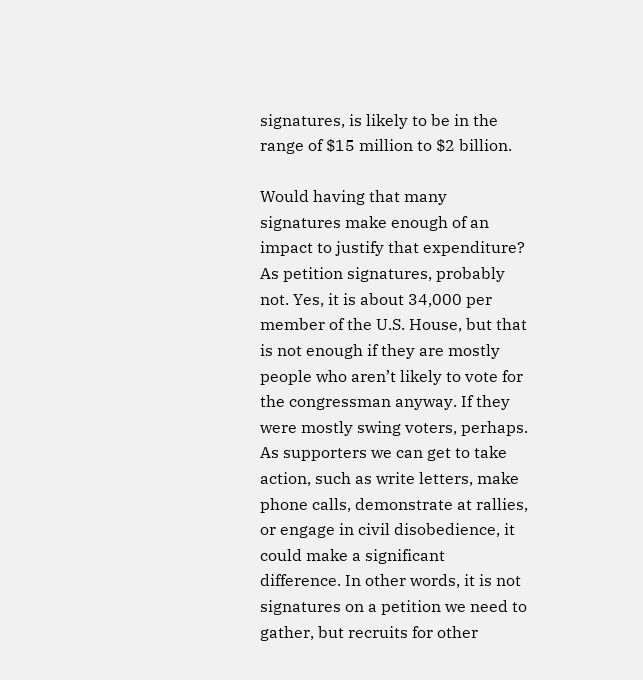signatures, is likely to be in the range of $15 million to $2 billion.

Would having that many signatures make enough of an impact to justify that expenditure? As petition signatures, probably not. Yes, it is about 34,000 per member of the U.S. House, but that is not enough if they are mostly people who aren’t likely to vote for the congressman anyway. If they were mostly swing voters, perhaps. As supporters we can get to take action, such as write letters, make phone calls, demonstrate at rallies, or engage in civil disobedience, it could make a significant difference. In other words, it is not signatures on a petition we need to gather, but recruits for other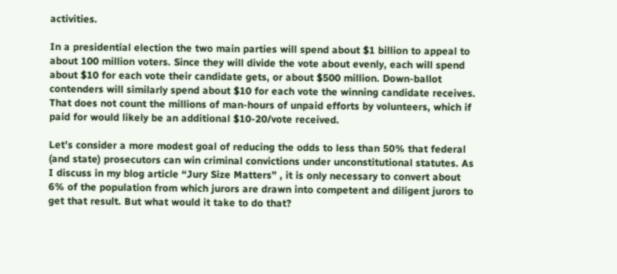activities.

In a presidential election the two main parties will spend about $1 billion to appeal to about 100 million voters. Since they will divide the vote about evenly, each will spend about $10 for each vote their candidate gets, or about $500 million. Down-ballot contenders will similarly spend about $10 for each vote the winning candidate receives. That does not count the millions of man-hours of unpaid efforts by volunteers, which if paid for would likely be an additional $10-20/vote received.

Let’s consider a more modest goal of reducing the odds to less than 50% that federal (and state) prosecutors can win criminal convictions under unconstitutional statutes. As I discuss in my blog article “Jury Size Matters” , it is only necessary to convert about 6% of the population from which jurors are drawn into competent and diligent jurors to get that result. But what would it take to do that?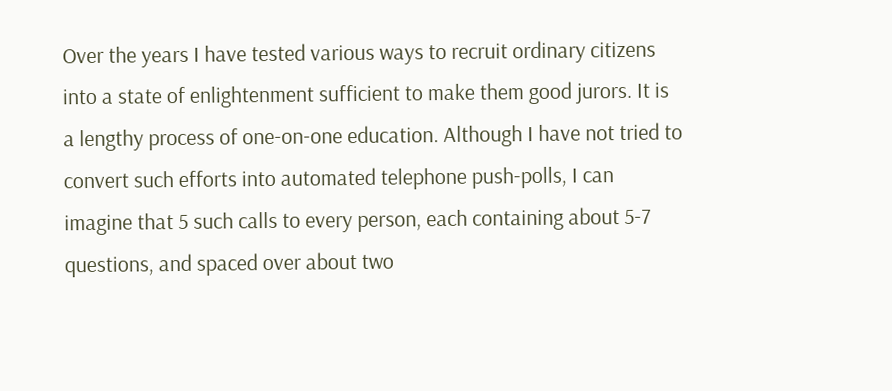Over the years I have tested various ways to recruit ordinary citizens into a state of enlightenment sufficient to make them good jurors. It is a lengthy process of one-on-one education. Although I have not tried to convert such efforts into automated telephone push-polls, I can imagine that 5 such calls to every person, each containing about 5-7 questions, and spaced over about two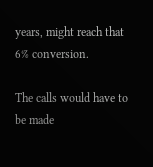years, might reach that 6% conversion.

The calls would have to be made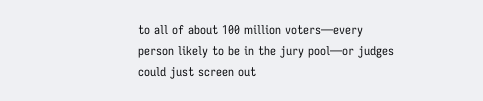to all of about 100 million voters—every person likely to be in the jury pool—or judges could just screen out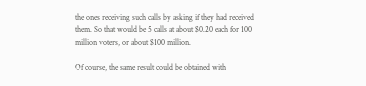the ones receiving such calls by asking if they had received them. So that would be 5 calls at about $0.20 each for 100 million voters, or about $100 million.

Of course, the same result could be obtained with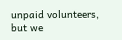unpaid volunteers, but we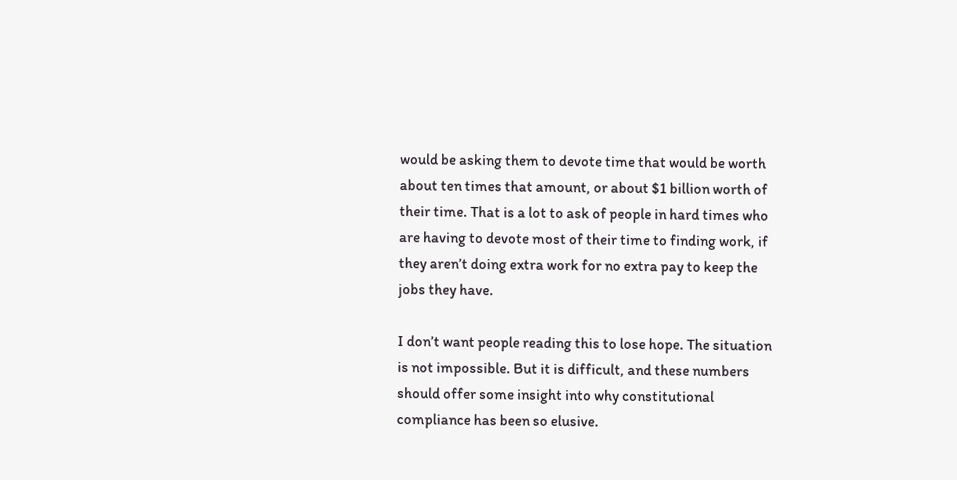would be asking them to devote time that would be worth about ten times that amount, or about $1 billion worth of their time. That is a lot to ask of people in hard times who are having to devote most of their time to finding work, if they aren’t doing extra work for no extra pay to keep the jobs they have.

I don’t want people reading this to lose hope. The situation is not impossible. But it is difficult, and these numbers should offer some insight into why constitutional compliance has been so elusive.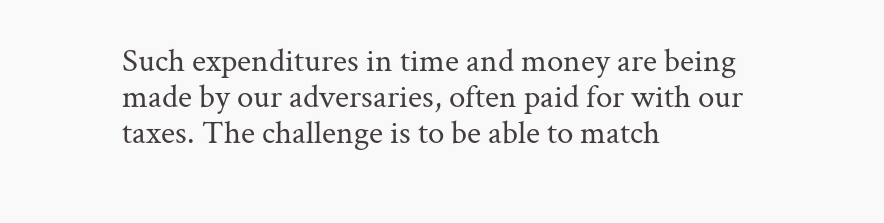Such expenditures in time and money are being made by our adversaries, often paid for with our taxes. The challenge is to be able to match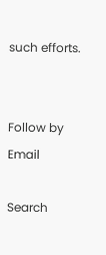such efforts.


Follow by Email

Search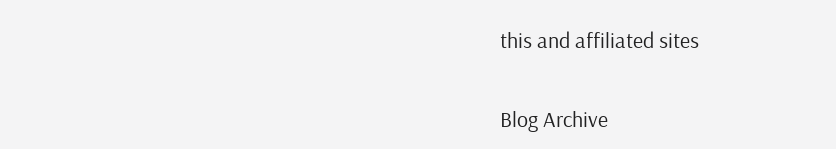this and affiliated sites

Blog Archive